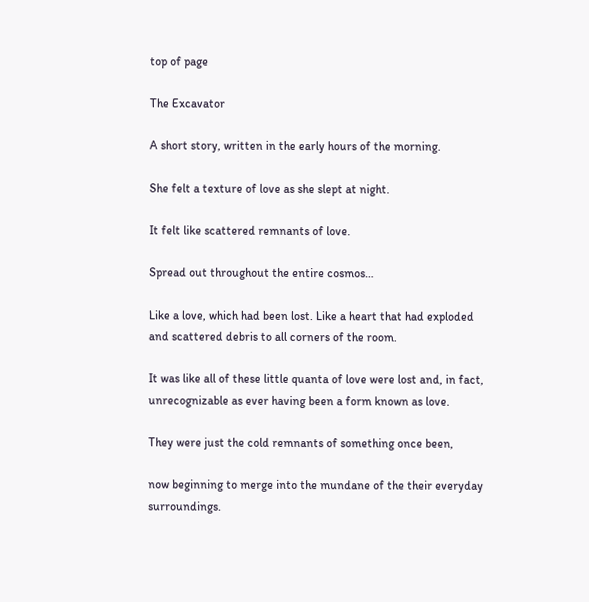top of page

The Excavator

A short story, written in the early hours of the morning.

She felt a texture of love as she slept at night.

It felt like scattered remnants of love.

Spread out throughout the entire cosmos…

Like a love, which had been lost. Like a heart that had exploded and scattered debris to all corners of the room.

It was like all of these little quanta of love were lost and, in fact, unrecognizable as ever having been a form known as love.

They were just the cold remnants of something once been,

now beginning to merge into the mundane of the their everyday surroundings.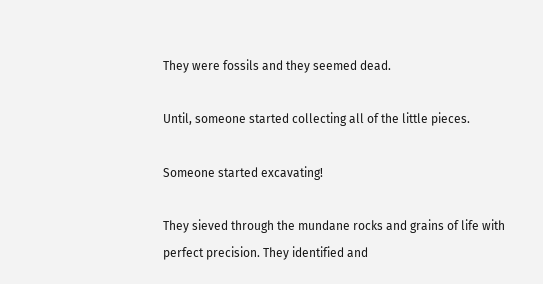They were fossils and they seemed dead.

Until, someone started collecting all of the little pieces.

Someone started excavating!

They sieved through the mundane rocks and grains of life with perfect precision. They identified and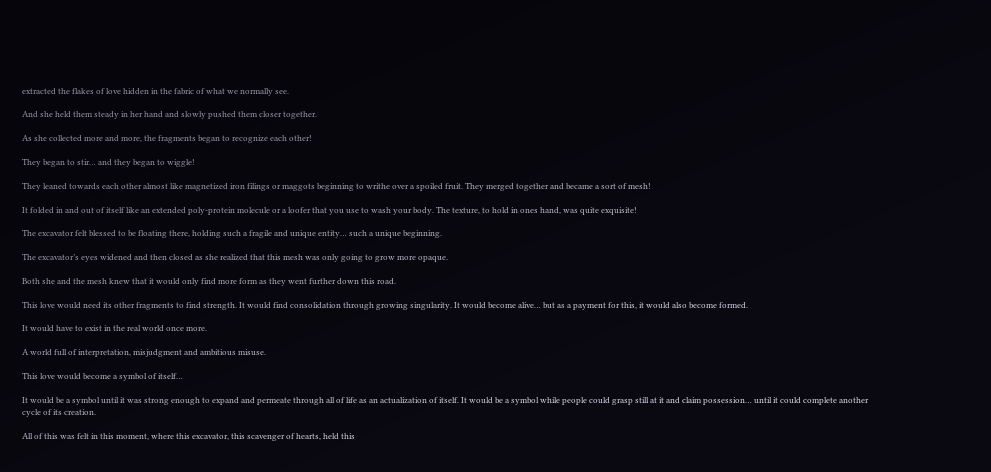extracted the flakes of love hidden in the fabric of what we normally see.

And she held them steady in her hand and slowly pushed them closer together.

As she collected more and more, the fragments began to recognize each other!

They began to stir… and they began to wiggle!

They leaned towards each other almost like magnetized iron filings or maggots beginning to writhe over a spoiled fruit. They merged together and became a sort of mesh!

It folded in and out of itself like an extended poly-protein molecule or a loofer that you use to wash your body. The texture, to hold in ones hand, was quite exquisite!

The excavator felt blessed to be floating there, holding such a fragile and unique entity… such a unique beginning.

The excavator’s eyes widened and then closed as she realized that this mesh was only going to grow more opaque.

Both she and the mesh knew that it would only find more form as they went further down this road.

This love would need its other fragments to find strength. It would find consolidation through growing singularity. It would become alive… but as a payment for this, it would also become formed.

It would have to exist in the real world once more.

A world full of interpretation, misjudgment and ambitious misuse.

This love would become a symbol of itself…

It would be a symbol until it was strong enough to expand and permeate through all of life as an actualization of itself. It would be a symbol while people could grasp still at it and claim possession… until it could complete another cycle of its creation.

All of this was felt in this moment, where this excavator, this scavenger of hearts, held this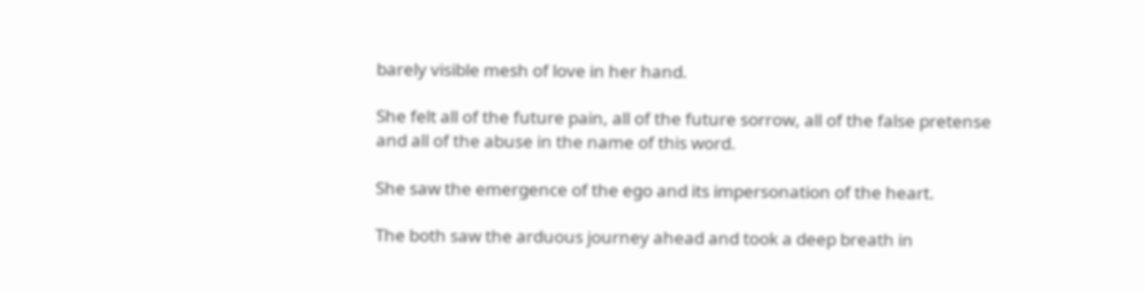barely visible mesh of love in her hand.

She felt all of the future pain, all of the future sorrow, all of the false pretense and all of the abuse in the name of this word.

She saw the emergence of the ego and its impersonation of the heart.

The both saw the arduous journey ahead and took a deep breath in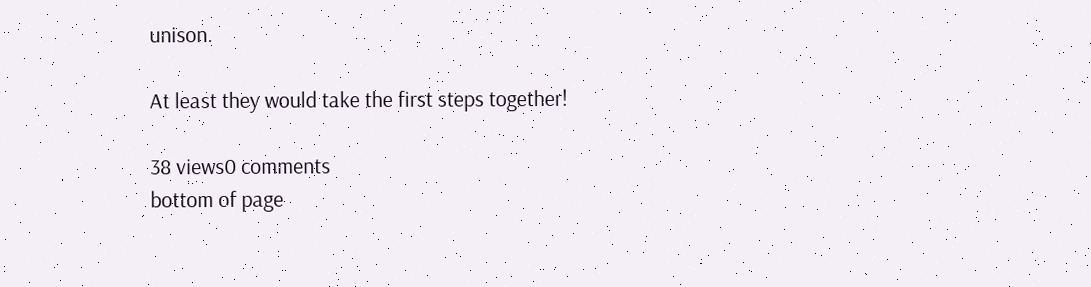unison.

At least they would take the first steps together!

38 views0 comments
bottom of page